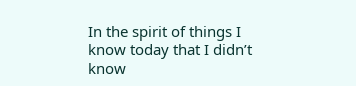In the spirit of things I know today that I didn’t know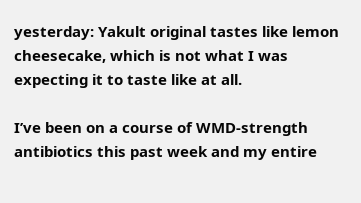yesterday: Yakult original tastes like lemon cheesecake, which is not what I was expecting it to taste like at all.

I’ve been on a course of WMD-strength antibiotics this past week and my entire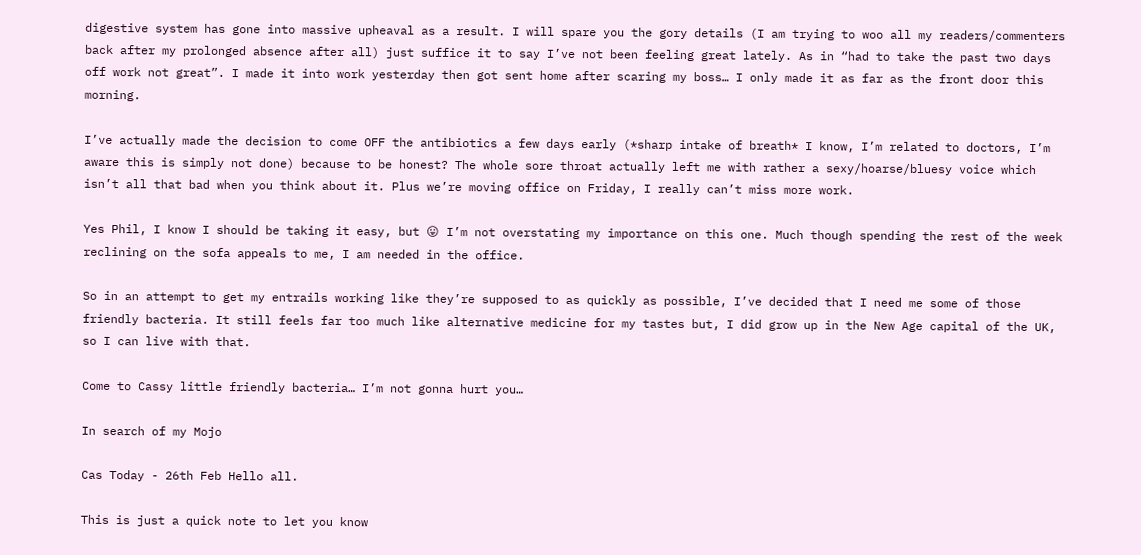digestive system has gone into massive upheaval as a result. I will spare you the gory details (I am trying to woo all my readers/commenters back after my prolonged absence after all) just suffice it to say I’ve not been feeling great lately. As in “had to take the past two days off work not great”. I made it into work yesterday then got sent home after scaring my boss… I only made it as far as the front door this morning.

I’ve actually made the decision to come OFF the antibiotics a few days early (*sharp intake of breath* I know, I’m related to doctors, I’m aware this is simply not done) because to be honest? The whole sore throat actually left me with rather a sexy/hoarse/bluesy voice which isn’t all that bad when you think about it. Plus we’re moving office on Friday, I really can’t miss more work.

Yes Phil, I know I should be taking it easy, but 😛 I’m not overstating my importance on this one. Much though spending the rest of the week reclining on the sofa appeals to me, I am needed in the office.

So in an attempt to get my entrails working like they’re supposed to as quickly as possible, I’ve decided that I need me some of those friendly bacteria. It still feels far too much like alternative medicine for my tastes but, I did grow up in the New Age capital of the UK, so I can live with that.

Come to Cassy little friendly bacteria… I’m not gonna hurt you…

In search of my Mojo

Cas Today - 26th Feb Hello all.

This is just a quick note to let you know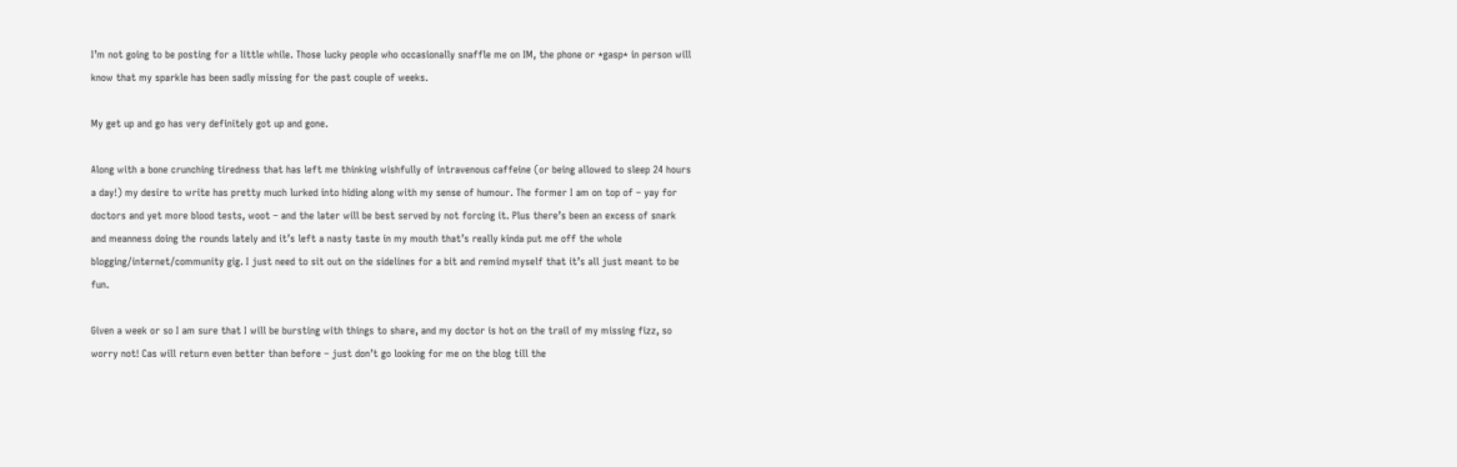I’m not going to be posting for a little while. Those lucky people who occasionally snaffle me on IM, the phone or *gasp* in person will know that my sparkle has been sadly missing for the past couple of weeks.

My get up and go has very definitely got up and gone.

Along with a bone crunching tiredness that has left me thinking wishfully of intravenous caffeine (or being allowed to sleep 24 hours a day!) my desire to write has pretty much lurked into hiding along with my sense of humour. The former I am on top of – yay for doctors and yet more blood tests, woot – and the later will be best served by not forcing it. Plus there’s been an excess of snark and meanness doing the rounds lately and it’s left a nasty taste in my mouth that’s really kinda put me off the whole blogging/internet/community gig. I just need to sit out on the sidelines for a bit and remind myself that it’s all just meant to be fun.

Given a week or so I am sure that I will be bursting with things to share, and my doctor is hot on the trail of my missing fizz, so worry not! Cas will return even better than before – just don’t go looking for me on the blog till the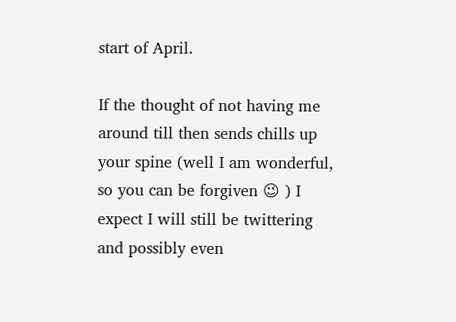start of April.

If the thought of not having me around till then sends chills up your spine (well I am wonderful, so you can be forgiven 😉 ) I expect I will still be twittering and possibly even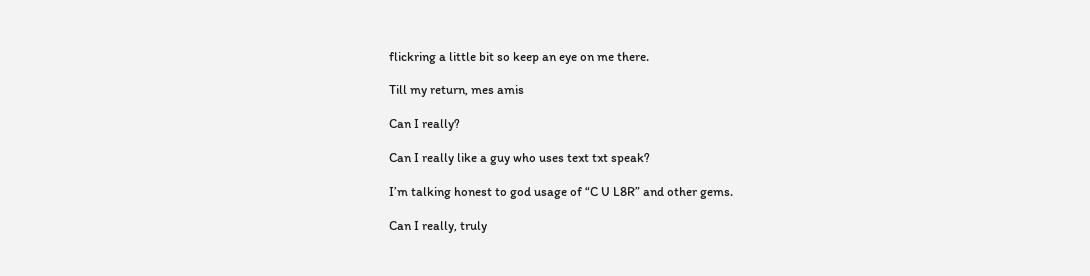flickring a little bit so keep an eye on me there.

Till my return, mes amis

Can I really?

Can I really like a guy who uses text txt speak?

I’m talking honest to god usage of “C U L8R” and other gems.

Can I really, truly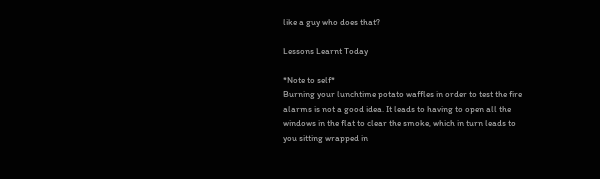like a guy who does that?

Lessons Learnt Today

*Note to self*
Burning your lunchtime potato waffles in order to test the fire alarms is not a good idea. It leads to having to open all the windows in the flat to clear the smoke, which in turn leads to you sitting wrapped in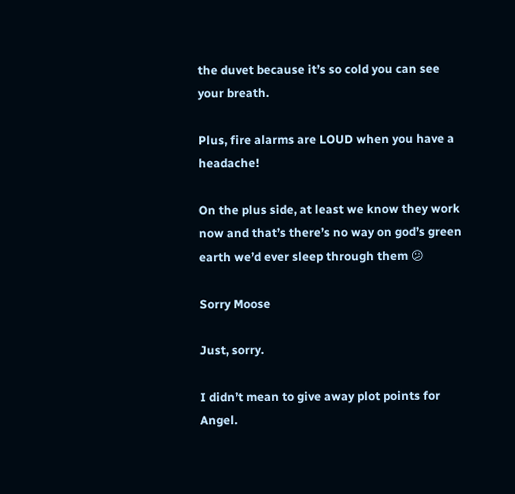the duvet because it’s so cold you can see your breath.

Plus, fire alarms are LOUD when you have a headache!

On the plus side, at least we know they work now and that’s there’s no way on god’s green earth we’d ever sleep through them 😕

Sorry Moose

Just, sorry.

I didn’t mean to give away plot points for Angel.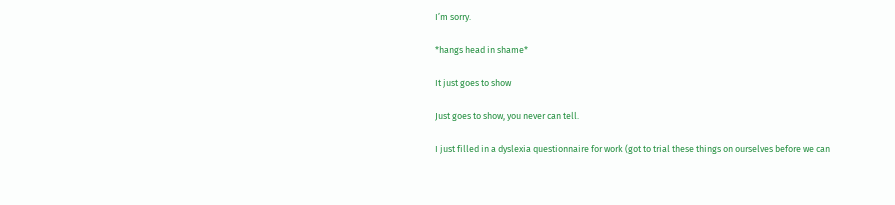I’m sorry.

*hangs head in shame*

It just goes to show

Just goes to show, you never can tell.

I just filled in a dyslexia questionnaire for work (got to trial these things on ourselves before we can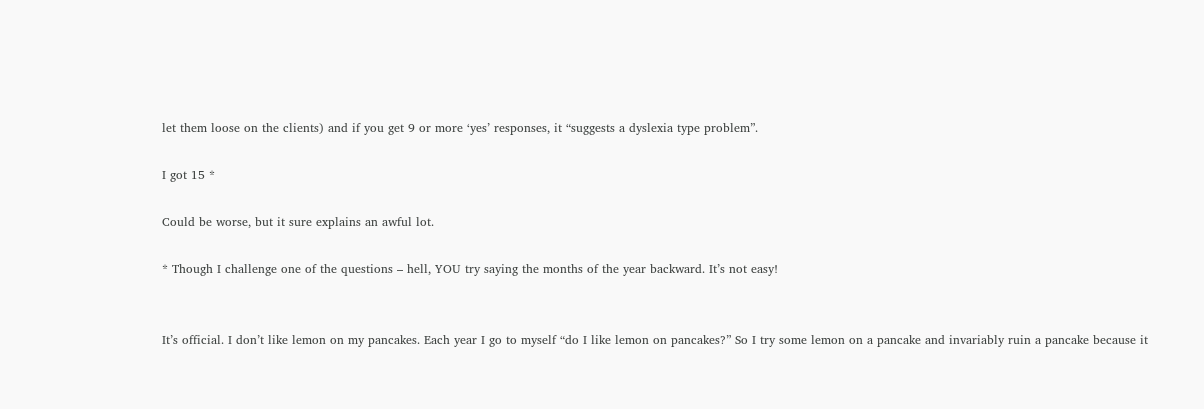let them loose on the clients) and if you get 9 or more ‘yes’ responses, it “suggests a dyslexia type problem”.

I got 15 *

Could be worse, but it sure explains an awful lot.

* Though I challenge one of the questions – hell, YOU try saying the months of the year backward. It’s not easy!


It’s official. I don’t like lemon on my pancakes. Each year I go to myself “do I like lemon on pancakes?” So I try some lemon on a pancake and invariably ruin a pancake because it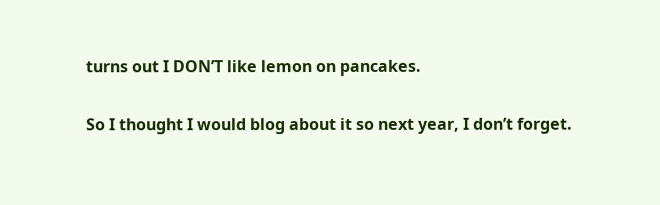turns out I DON’T like lemon on pancakes.

So I thought I would blog about it so next year, I don’t forget.